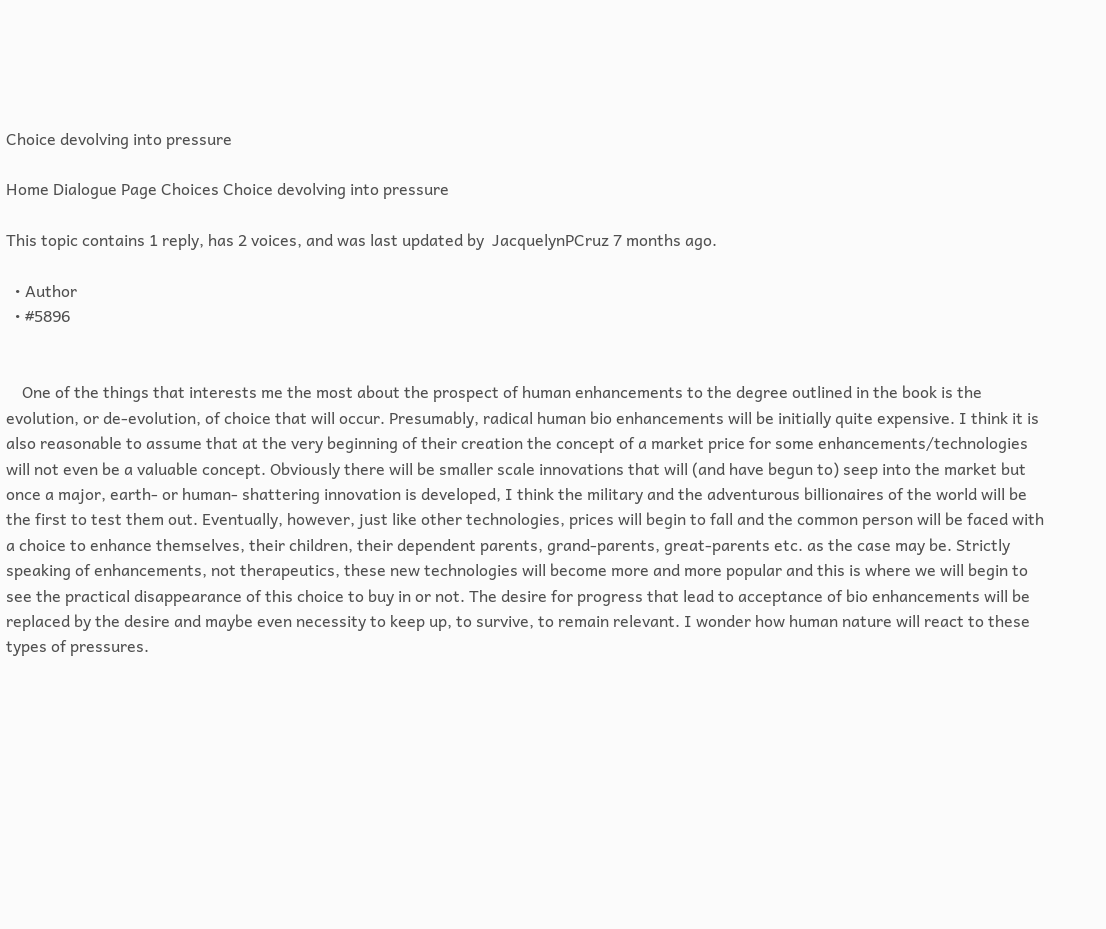Choice devolving into pressure

Home Dialogue Page Choices Choice devolving into pressure

This topic contains 1 reply, has 2 voices, and was last updated by  JacquelynPCruz 7 months ago.

  • Author
  • #5896


    One of the things that interests me the most about the prospect of human enhancements to the degree outlined in the book is the evolution, or de-evolution, of choice that will occur. Presumably, radical human bio enhancements will be initially quite expensive. I think it is also reasonable to assume that at the very beginning of their creation the concept of a market price for some enhancements/technologies will not even be a valuable concept. Obviously there will be smaller scale innovations that will (and have begun to) seep into the market but once a major, earth- or human- shattering innovation is developed, I think the military and the adventurous billionaires of the world will be the first to test them out. Eventually, however, just like other technologies, prices will begin to fall and the common person will be faced with a choice to enhance themselves, their children, their dependent parents, grand-parents, great-parents etc. as the case may be. Strictly speaking of enhancements, not therapeutics, these new technologies will become more and more popular and this is where we will begin to see the practical disappearance of this choice to buy in or not. The desire for progress that lead to acceptance of bio enhancements will be replaced by the desire and maybe even necessity to keep up, to survive, to remain relevant. I wonder how human nature will react to these types of pressures.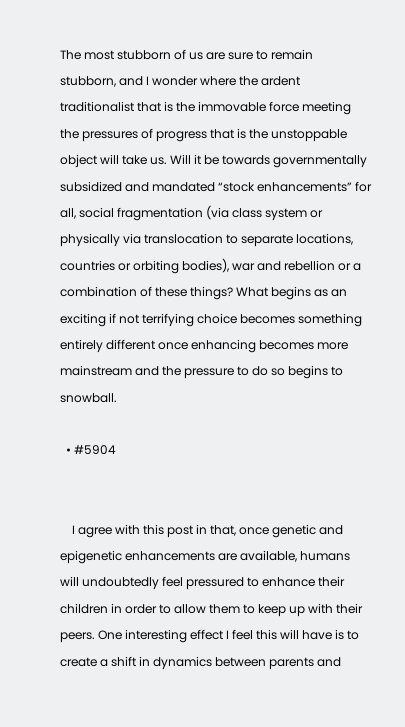The most stubborn of us are sure to remain stubborn, and I wonder where the ardent traditionalist that is the immovable force meeting the pressures of progress that is the unstoppable object will take us. Will it be towards governmentally subsidized and mandated “stock enhancements” for all, social fragmentation (via class system or physically via translocation to separate locations, countries or orbiting bodies), war and rebellion or a combination of these things? What begins as an exciting if not terrifying choice becomes something entirely different once enhancing becomes more mainstream and the pressure to do so begins to snowball.

  • #5904


    I agree with this post in that, once genetic and epigenetic enhancements are available, humans will undoubtedly feel pressured to enhance their children in order to allow them to keep up with their peers. One interesting effect I feel this will have is to create a shift in dynamics between parents and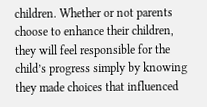children. Whether or not parents choose to enhance their children, they will feel responsible for the child’s progress simply by knowing they made choices that influenced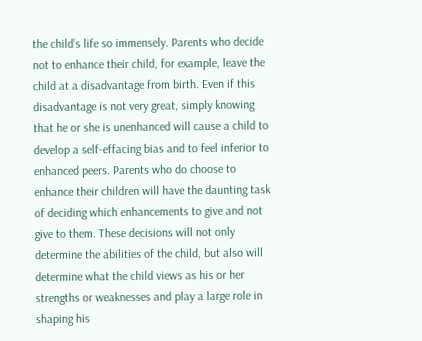the child’s life so immensely. Parents who decide not to enhance their child, for example, leave the child at a disadvantage from birth. Even if this disadvantage is not very great, simply knowing that he or she is unenhanced will cause a child to develop a self-effacing bias and to feel inferior to enhanced peers. Parents who do choose to enhance their children will have the daunting task of deciding which enhancements to give and not give to them. These decisions will not only determine the abilities of the child, but also will determine what the child views as his or her strengths or weaknesses and play a large role in shaping his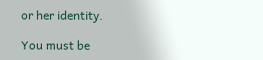or her identity.

You must be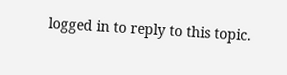logged in to reply to this topic.